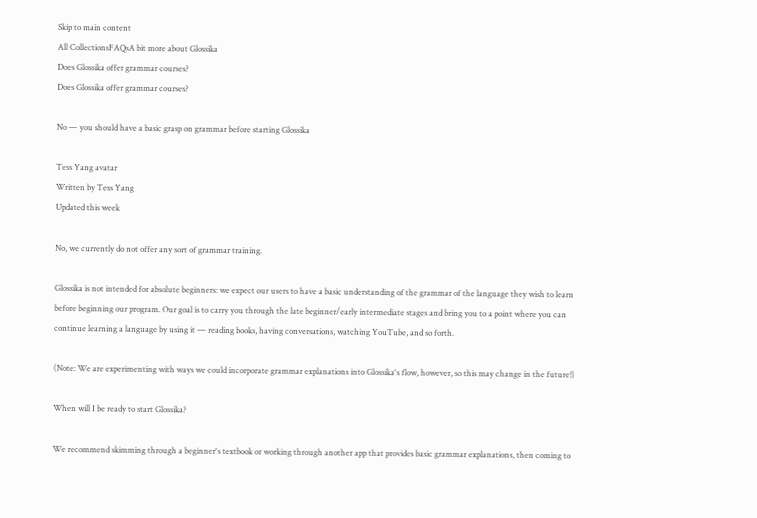Skip to main content
All CollectionsFAQsA bit more about Glossika
Does Glossika offer grammar courses?
Does Glossika offer grammar courses?

No — you should have a basic grasp on grammar before starting Glossika

Tess Yang avatar
Written by Tess Yang
Updated this week

No, we currently do not offer any sort of grammar training.

Glossika is not intended for absolute beginners: we expect our users to have a basic understanding of the grammar of the language they wish to learn before beginning our program. Our goal is to carry you through the late beginner/early intermediate stages and bring you to a point where you can continue learning a language by using it — reading books, having conversations, watching YouTube, and so forth.

(Note: We are experimenting with ways we could incorporate grammar explanations into Glossika's flow, however, so this may change in the future!)

When will I be ready to start Glossika?

We recommend skimming through a beginner's textbook or working through another app that provides basic grammar explanations, then coming to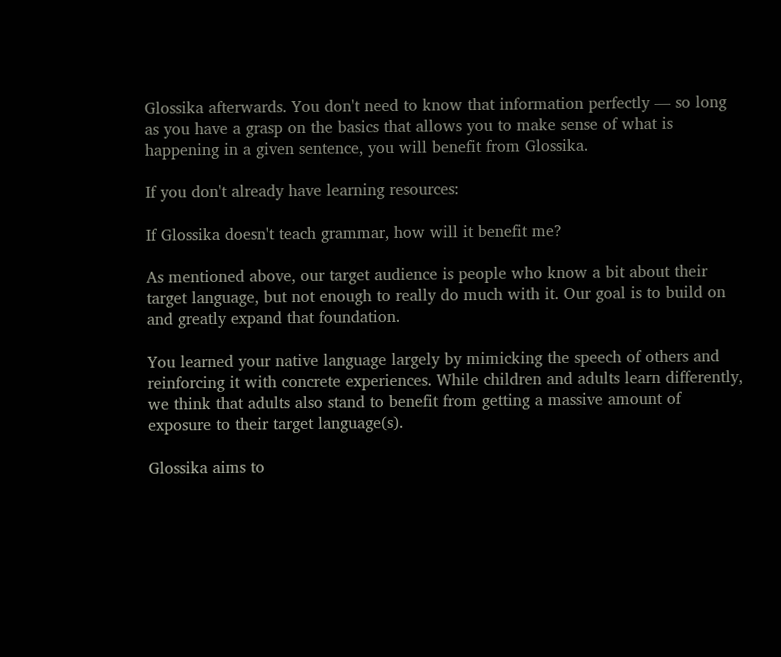Glossika afterwards. You don't need to know that information perfectly — so long as you have a grasp on the basics that allows you to make sense of what is happening in a given sentence, you will benefit from Glossika.

If you don't already have learning resources:

If Glossika doesn't teach grammar, how will it benefit me?

As mentioned above, our target audience is people who know a bit about their target language, but not enough to really do much with it. Our goal is to build on and greatly expand that foundation.

You learned your native language largely by mimicking the speech of others and reinforcing it with concrete experiences. While children and adults learn differently, we think that adults also stand to benefit from getting a massive amount of exposure to their target language(s).

Glossika aims to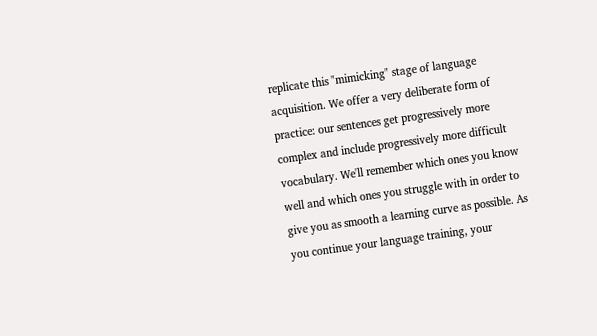replicate this "mimicking" stage of language acquisition. We offer a very deliberate form of practice: our sentences get progressively more complex and include progressively more difficult vocabulary. We'll remember which ones you know well and which ones you struggle with in order to give you as smooth a learning curve as possible. As you continue your language training, your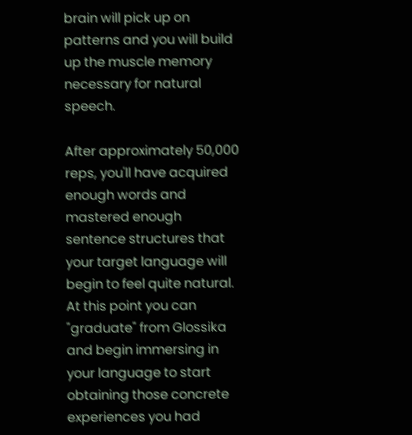brain will pick up on patterns and you will build up the muscle memory necessary for natural speech.

After approximately 50,000 reps, you'll have acquired enough words and mastered enough sentence structures that your target language will begin to feel quite natural. At this point you can "graduate" from Glossika and begin immersing in your language to start obtaining those concrete experiences you had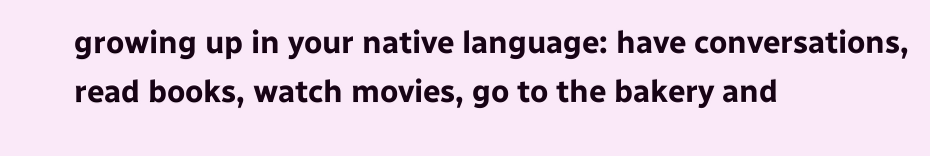growing up in your native language: have conversations, read books, watch movies, go to the bakery and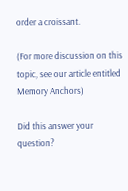order a croissant.

(For more discussion on this topic, see our article entitled Memory Anchors)

Did this answer your question?